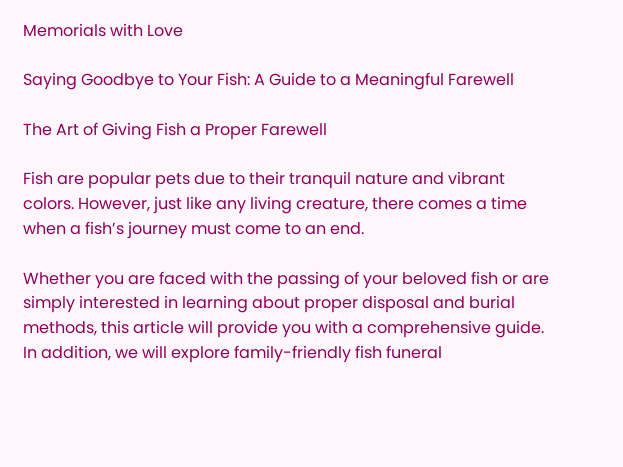Memorials with Love

Saying Goodbye to Your Fish: A Guide to a Meaningful Farewell

The Art of Giving Fish a Proper Farewell

Fish are popular pets due to their tranquil nature and vibrant colors. However, just like any living creature, there comes a time when a fish’s journey must come to an end.

Whether you are faced with the passing of your beloved fish or are simply interested in learning about proper disposal and burial methods, this article will provide you with a comprehensive guide. In addition, we will explore family-friendly fish funeral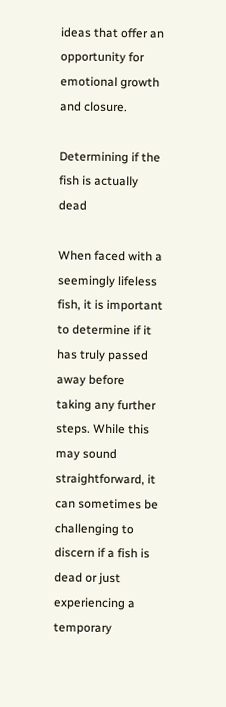ideas that offer an opportunity for emotional growth and closure.

Determining if the fish is actually dead

When faced with a seemingly lifeless fish, it is important to determine if it has truly passed away before taking any further steps. While this may sound straightforward, it can sometimes be challenging to discern if a fish is dead or just experiencing a temporary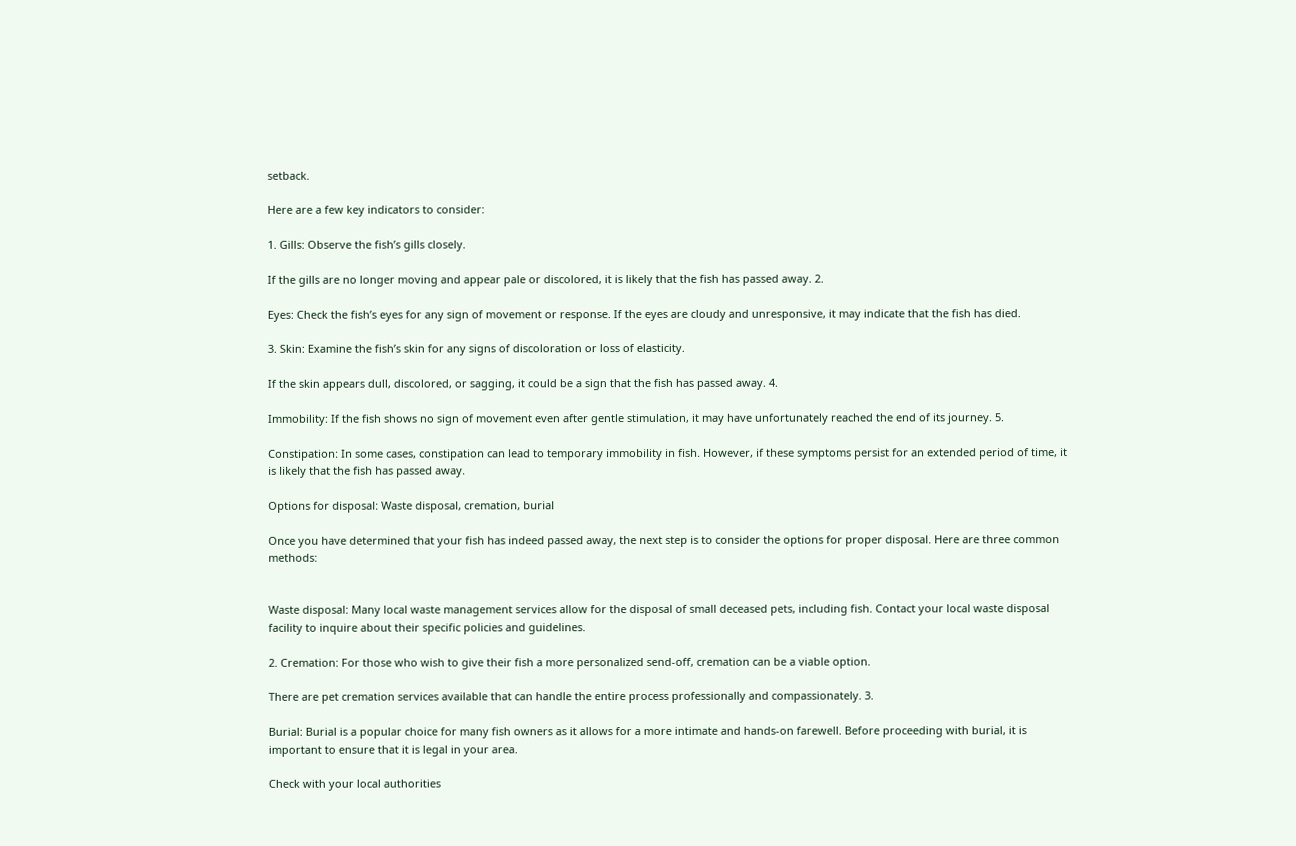setback.

Here are a few key indicators to consider:

1. Gills: Observe the fish’s gills closely.

If the gills are no longer moving and appear pale or discolored, it is likely that the fish has passed away. 2.

Eyes: Check the fish’s eyes for any sign of movement or response. If the eyes are cloudy and unresponsive, it may indicate that the fish has died.

3. Skin: Examine the fish’s skin for any signs of discoloration or loss of elasticity.

If the skin appears dull, discolored, or sagging, it could be a sign that the fish has passed away. 4.

Immobility: If the fish shows no sign of movement even after gentle stimulation, it may have unfortunately reached the end of its journey. 5.

Constipation: In some cases, constipation can lead to temporary immobility in fish. However, if these symptoms persist for an extended period of time, it is likely that the fish has passed away.

Options for disposal: Waste disposal, cremation, burial

Once you have determined that your fish has indeed passed away, the next step is to consider the options for proper disposal. Here are three common methods:


Waste disposal: Many local waste management services allow for the disposal of small deceased pets, including fish. Contact your local waste disposal facility to inquire about their specific policies and guidelines.

2. Cremation: For those who wish to give their fish a more personalized send-off, cremation can be a viable option.

There are pet cremation services available that can handle the entire process professionally and compassionately. 3.

Burial: Burial is a popular choice for many fish owners as it allows for a more intimate and hands-on farewell. Before proceeding with burial, it is important to ensure that it is legal in your area.

Check with your local authorities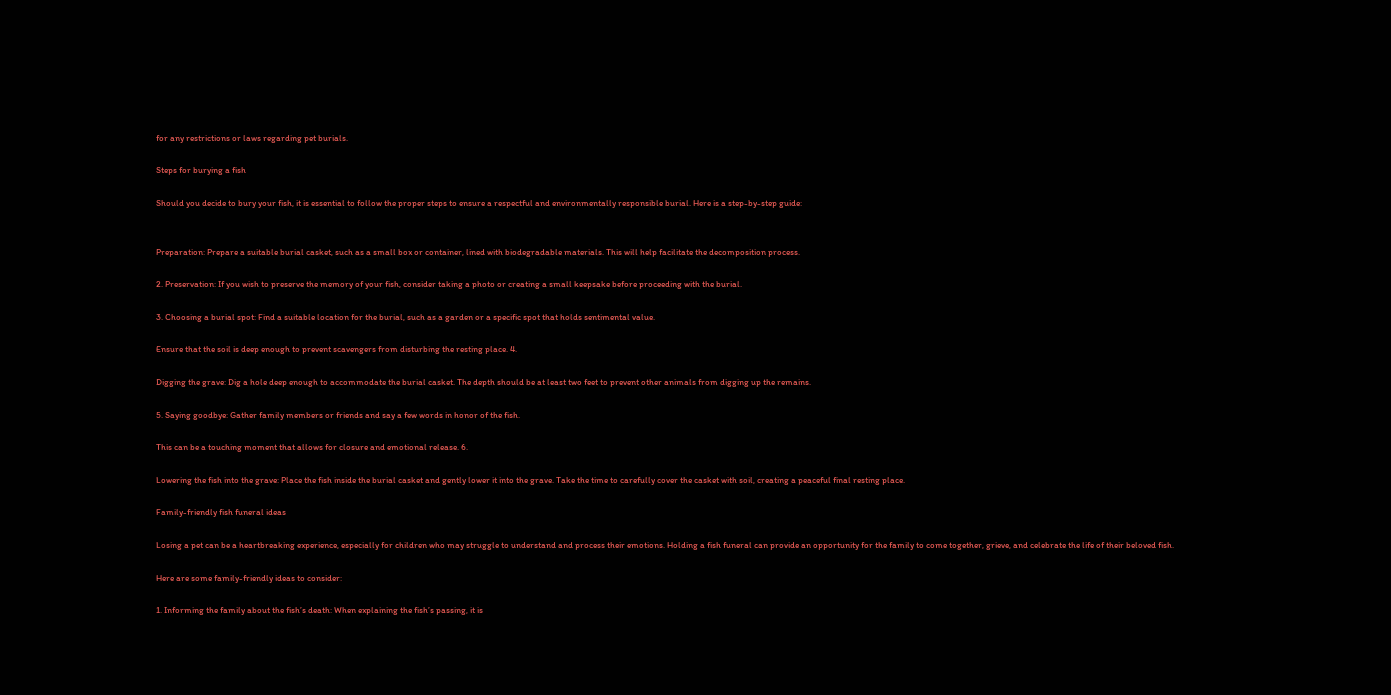for any restrictions or laws regarding pet burials.

Steps for burying a fish

Should you decide to bury your fish, it is essential to follow the proper steps to ensure a respectful and environmentally responsible burial. Here is a step-by-step guide:


Preparation: Prepare a suitable burial casket, such as a small box or container, lined with biodegradable materials. This will help facilitate the decomposition process.

2. Preservation: If you wish to preserve the memory of your fish, consider taking a photo or creating a small keepsake before proceeding with the burial.

3. Choosing a burial spot: Find a suitable location for the burial, such as a garden or a specific spot that holds sentimental value.

Ensure that the soil is deep enough to prevent scavengers from disturbing the resting place. 4.

Digging the grave: Dig a hole deep enough to accommodate the burial casket. The depth should be at least two feet to prevent other animals from digging up the remains.

5. Saying goodbye: Gather family members or friends and say a few words in honor of the fish.

This can be a touching moment that allows for closure and emotional release. 6.

Lowering the fish into the grave: Place the fish inside the burial casket and gently lower it into the grave. Take the time to carefully cover the casket with soil, creating a peaceful final resting place.

Family-friendly fish funeral ideas

Losing a pet can be a heartbreaking experience, especially for children who may struggle to understand and process their emotions. Holding a fish funeral can provide an opportunity for the family to come together, grieve, and celebrate the life of their beloved fish.

Here are some family-friendly ideas to consider:

1. Informing the family about the fish’s death: When explaining the fish’s passing, it is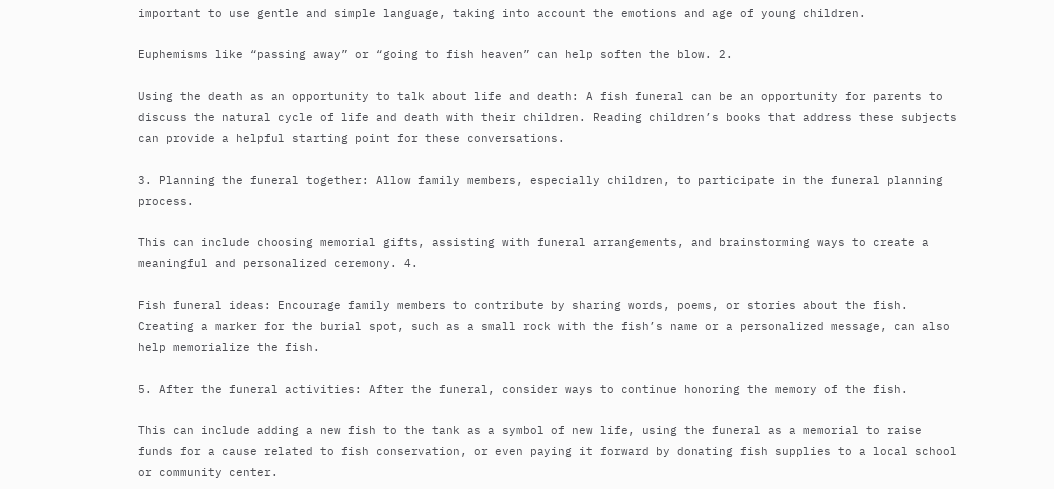important to use gentle and simple language, taking into account the emotions and age of young children.

Euphemisms like “passing away” or “going to fish heaven” can help soften the blow. 2.

Using the death as an opportunity to talk about life and death: A fish funeral can be an opportunity for parents to discuss the natural cycle of life and death with their children. Reading children’s books that address these subjects can provide a helpful starting point for these conversations.

3. Planning the funeral together: Allow family members, especially children, to participate in the funeral planning process.

This can include choosing memorial gifts, assisting with funeral arrangements, and brainstorming ways to create a meaningful and personalized ceremony. 4.

Fish funeral ideas: Encourage family members to contribute by sharing words, poems, or stories about the fish. Creating a marker for the burial spot, such as a small rock with the fish’s name or a personalized message, can also help memorialize the fish.

5. After the funeral activities: After the funeral, consider ways to continue honoring the memory of the fish.

This can include adding a new fish to the tank as a symbol of new life, using the funeral as a memorial to raise funds for a cause related to fish conservation, or even paying it forward by donating fish supplies to a local school or community center.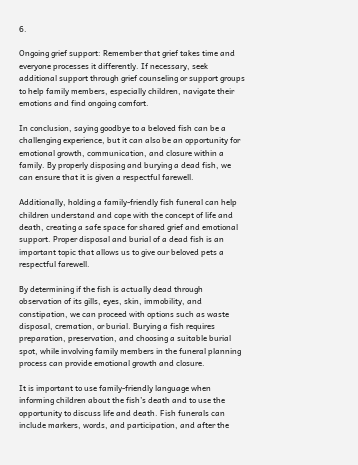6.

Ongoing grief support: Remember that grief takes time and everyone processes it differently. If necessary, seek additional support through grief counseling or support groups to help family members, especially children, navigate their emotions and find ongoing comfort.

In conclusion, saying goodbye to a beloved fish can be a challenging experience, but it can also be an opportunity for emotional growth, communication, and closure within a family. By properly disposing and burying a dead fish, we can ensure that it is given a respectful farewell.

Additionally, holding a family-friendly fish funeral can help children understand and cope with the concept of life and death, creating a safe space for shared grief and emotional support. Proper disposal and burial of a dead fish is an important topic that allows us to give our beloved pets a respectful farewell.

By determining if the fish is actually dead through observation of its gills, eyes, skin, immobility, and constipation, we can proceed with options such as waste disposal, cremation, or burial. Burying a fish requires preparation, preservation, and choosing a suitable burial spot, while involving family members in the funeral planning process can provide emotional growth and closure.

It is important to use family-friendly language when informing children about the fish’s death and to use the opportunity to discuss life and death. Fish funerals can include markers, words, and participation, and after the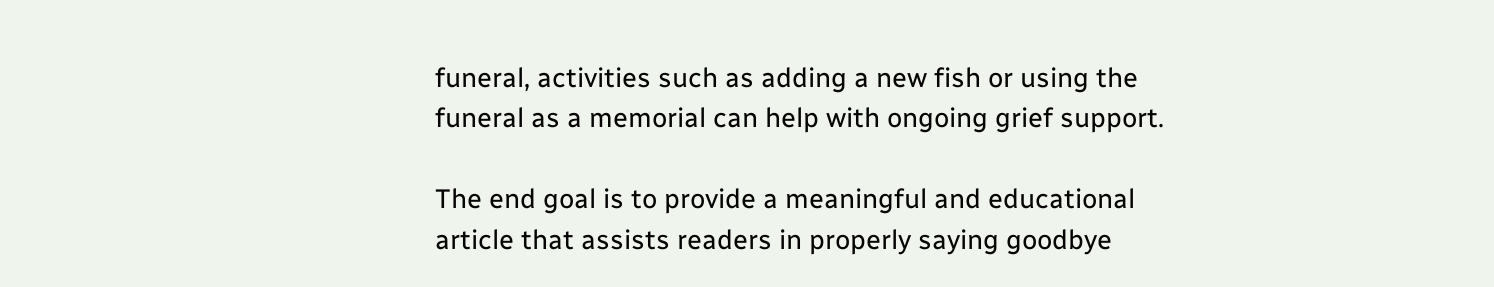funeral, activities such as adding a new fish or using the funeral as a memorial can help with ongoing grief support.

The end goal is to provide a meaningful and educational article that assists readers in properly saying goodbye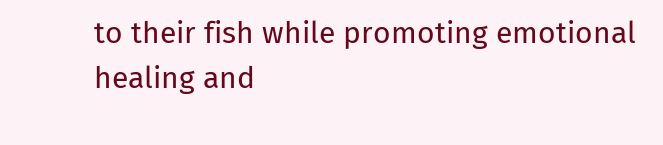to their fish while promoting emotional healing and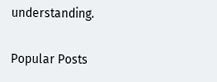understanding.

Popular Posts